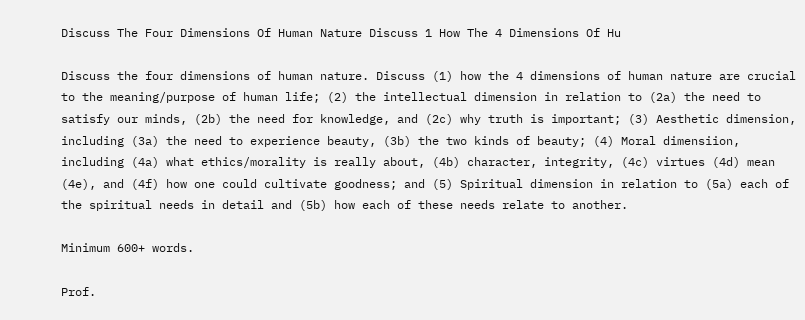Discuss The Four Dimensions Of Human Nature Discuss 1 How The 4 Dimensions Of Hu

Discuss the four dimensions of human nature. Discuss (1) how the 4 dimensions of human nature are crucial to the meaning/purpose of human life; (2) the intellectual dimension in relation to (2a) the need to satisfy our minds, (2b) the need for knowledge, and (2c) why truth is important; (3) Aesthetic dimension, including (3a) the need to experience beauty, (3b) the two kinds of beauty; (4) Moral dimensiion, including (4a) what ethics/morality is really about, (4b) character, integrity, (4c) virtues (4d) mean (4e), and (4f) how one could cultivate goodness; and (5) Spiritual dimension in relation to (5a) each of the spiritual needs in detail and (5b) how each of these needs relate to another.

Minimum 600+ words.

Prof.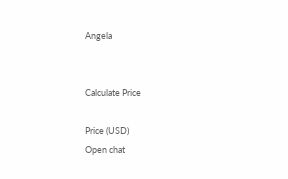Angela


Calculate Price

Price (USD)
Open chat